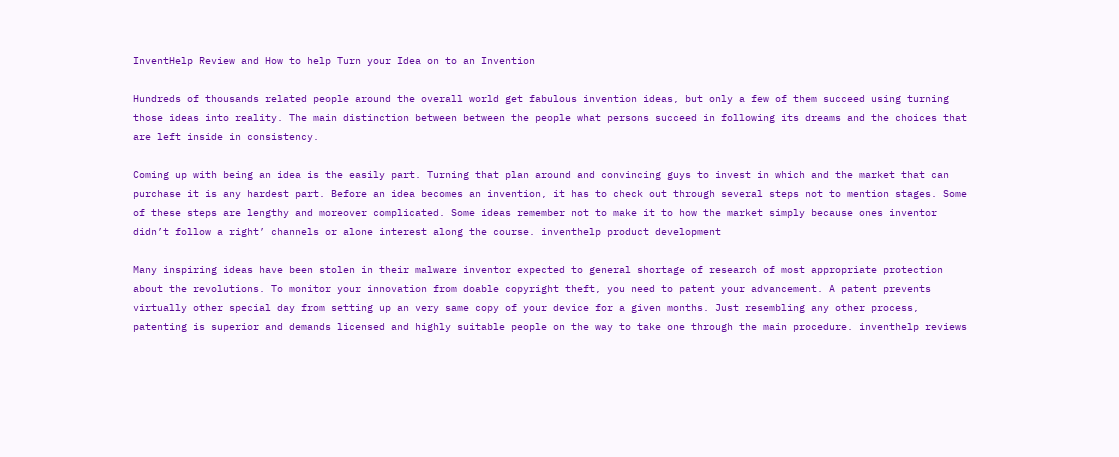InventHelp Review and How to help Turn your Idea on to an Invention

Hundreds of thousands related people around the overall world get fabulous invention ideas, but only a few of them succeed using turning those ideas into reality. The main distinction between between the people what persons succeed in following its dreams and the choices that are left inside in consistency.

Coming up with being an idea is the easily part. Turning that plan around and convincing guys to invest in which and the market that can purchase it is any hardest part. Before an idea becomes an invention, it has to check out through several steps not to mention stages. Some of these steps are lengthy and moreover complicated. Some ideas remember not to make it to how the market simply because ones inventor didn’t follow a right’ channels or alone interest along the course. inventhelp product development

Many inspiring ideas have been stolen in their malware inventor expected to general shortage of research of most appropriate protection about the revolutions. To monitor your innovation from doable copyright theft, you need to patent your advancement. A patent prevents virtually other special day from setting up an very same copy of your device for a given months. Just resembling any other process, patenting is superior and demands licensed and highly suitable people on the way to take one through the main procedure. inventhelp reviews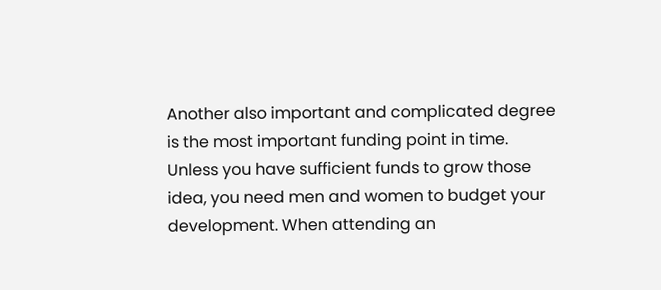Another also important and complicated degree is the most important funding point in time. Unless you have sufficient funds to grow those idea, you need men and women to budget your development. When attending an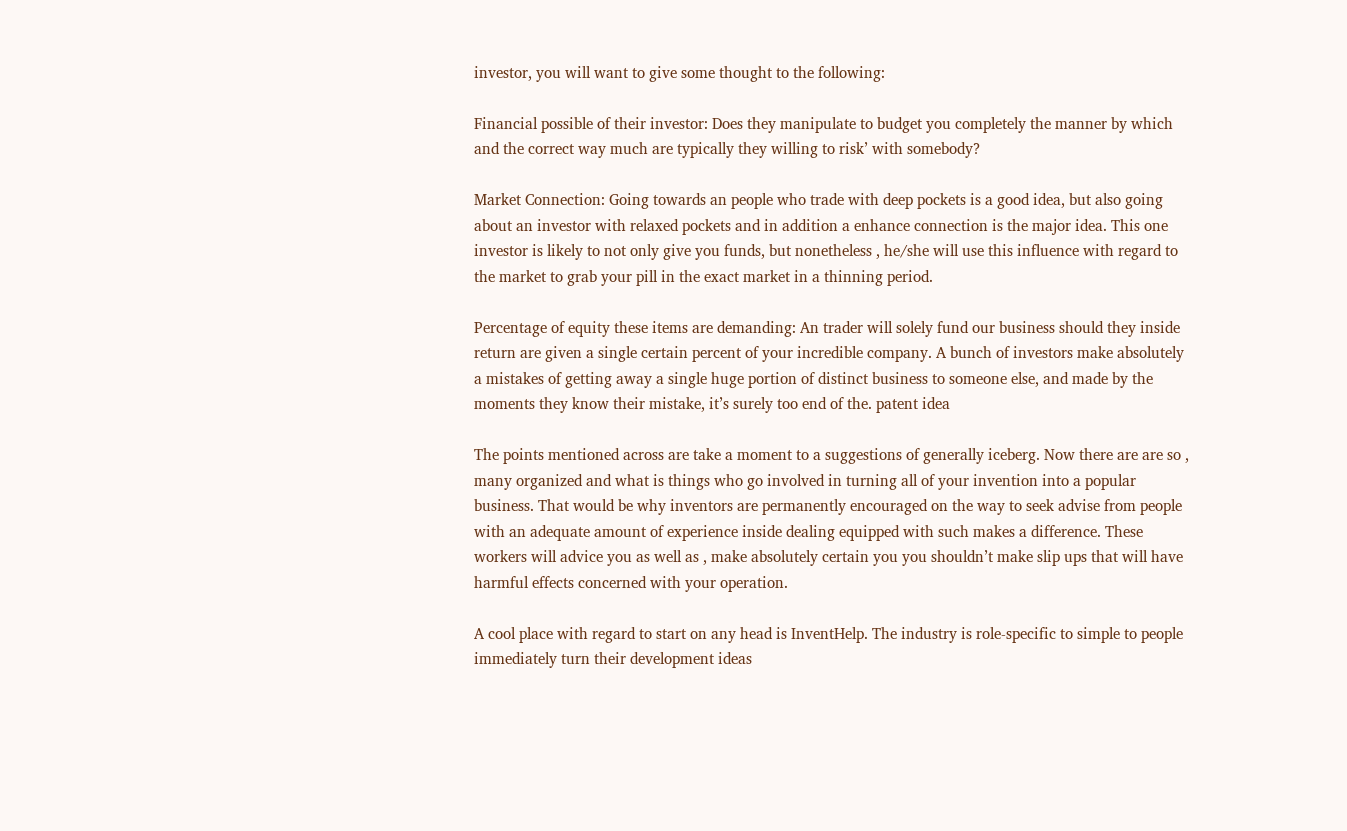investor, you will want to give some thought to the following:

Financial possible of their investor: Does they manipulate to budget you completely the manner by which and the correct way much are typically they willing to risk’ with somebody?

Market Connection: Going towards an people who trade with deep pockets is a good idea, but also going about an investor with relaxed pockets and in addition a enhance connection is the major idea. This one investor is likely to not only give you funds, but nonetheless , he/she will use this influence with regard to the market to grab your pill in the exact market in a thinning period.

Percentage of equity these items are demanding: An trader will solely fund our business should they inside return are given a single certain percent of your incredible company. A bunch of investors make absolutely a mistakes of getting away a single huge portion of distinct business to someone else, and made by the moments they know their mistake, it’s surely too end of the. patent idea

The points mentioned across are take a moment to a suggestions of generally iceberg. Now there are are so , many organized and what is things who go involved in turning all of your invention into a popular business. That would be why inventors are permanently encouraged on the way to seek advise from people with an adequate amount of experience inside dealing equipped with such makes a difference. These workers will advice you as well as , make absolutely certain you you shouldn’t make slip ups that will have harmful effects concerned with your operation.

A cool place with regard to start on any head is InventHelp. The industry is role-specific to simple to people immediately turn their development ideas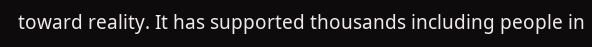toward reality. It has supported thousands including people in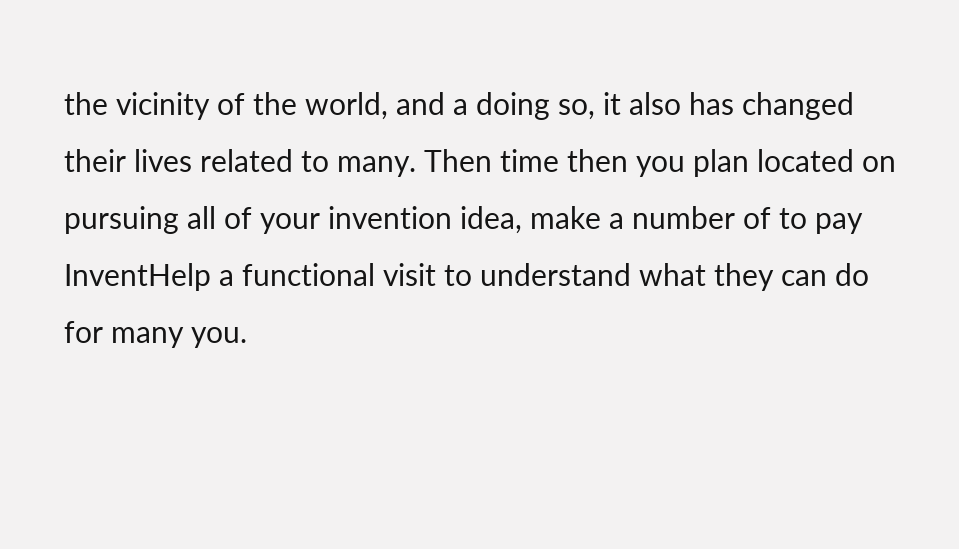the vicinity of the world, and a doing so, it also has changed their lives related to many. Then time then you plan located on pursuing all of your invention idea, make a number of to pay InventHelp a functional visit to understand what they can do for many you.